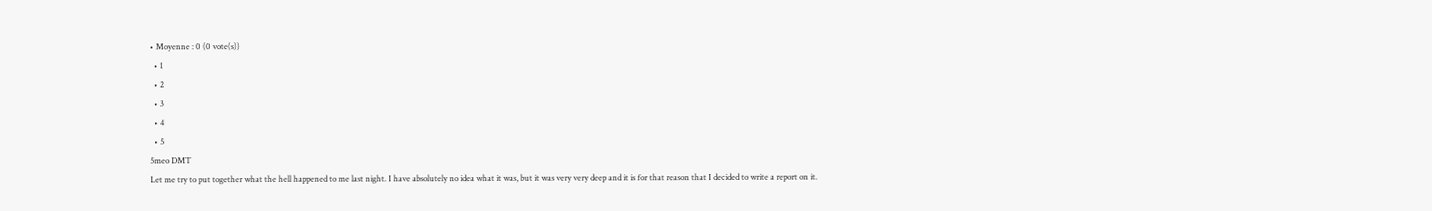• Moyenne : 0 (0 vote(s))
  • 1
  • 2
  • 3
  • 4
  • 5
5meo DMT
Let me try to put together what the hell happened to me last night. I have absolutely no idea what it was, but it was very very deep and it is for that reason that I decided to write a report on it.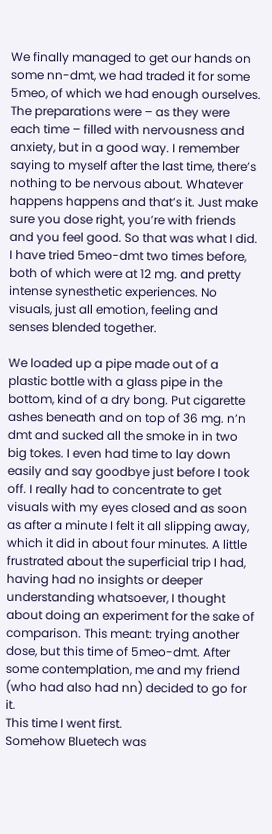We finally managed to get our hands on some nn-dmt, we had traded it for some 5meo, of which we had enough ourselves.
The preparations were – as they were each time – filled with nervousness and anxiety, but in a good way. I remember saying to myself after the last time, there’s nothing to be nervous about. Whatever happens happens and that’s it. Just make sure you dose right, you’re with friends and you feel good. So that was what I did. I have tried 5meo-dmt two times before, both of which were at 12 mg. and pretty intense synesthetic experiences. No visuals, just all emotion, feeling and senses blended together.

We loaded up a pipe made out of a plastic bottle with a glass pipe in the bottom, kind of a dry bong. Put cigarette ashes beneath and on top of 36 mg. n’n dmt and sucked all the smoke in in two big tokes. I even had time to lay down easily and say goodbye just before I took off. I really had to concentrate to get visuals with my eyes closed and as soon as after a minute I felt it all slipping away, which it did in about four minutes. A little frustrated about the superficial trip I had, having had no insights or deeper understanding whatsoever, I thought about doing an experiment for the sake of comparison. This meant: trying another dose, but this time of 5meo-dmt. After some contemplation, me and my friend (who had also had nn) decided to go for it.
This time I went first.
Somehow Bluetech was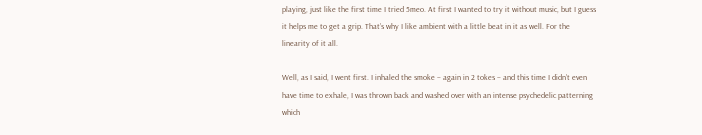playing, just like the first time I tried 5meo. At first I wanted to try it without music, but I guess it helps me to get a grip. That’s why I like ambient with a little beat in it as well. For the linearity of it all.

Well, as I said, I went first. I inhaled the smoke – again in 2 tokes – and this time I didn’t even have time to exhale, I was thrown back and washed over with an intense psychedelic patterning which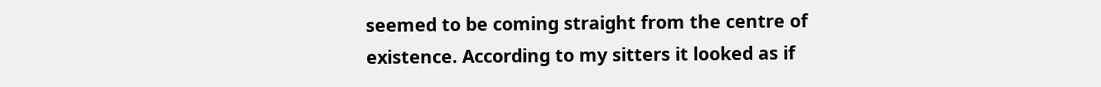seemed to be coming straight from the centre of existence. According to my sitters it looked as if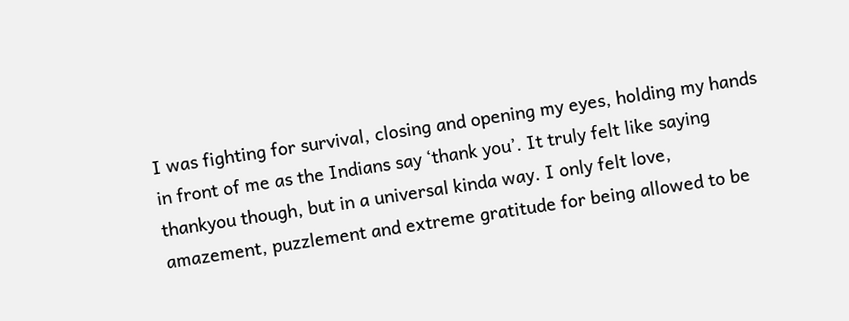I was fighting for survival, closing and opening my eyes, holding my hands in front of me as the Indians say ‘thank you’. It truly felt like saying thankyou though, but in a universal kinda way. I only felt love, amazement, puzzlement and extreme gratitude for being allowed to be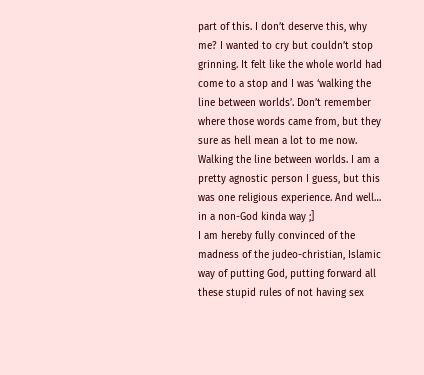part of this. I don’t deserve this, why me? I wanted to cry but couldn’t stop grinning. It felt like the whole world had come to a stop and I was ‘walking the line between worlds’. Don’t remember where those words came from, but they sure as hell mean a lot to me now. Walking the line between worlds. I am a pretty agnostic person I guess, but this was one religious experience. And well… in a non-God kinda way ;]
I am hereby fully convinced of the madness of the judeo-christian, Islamic way of putting God, putting forward all these stupid rules of not having sex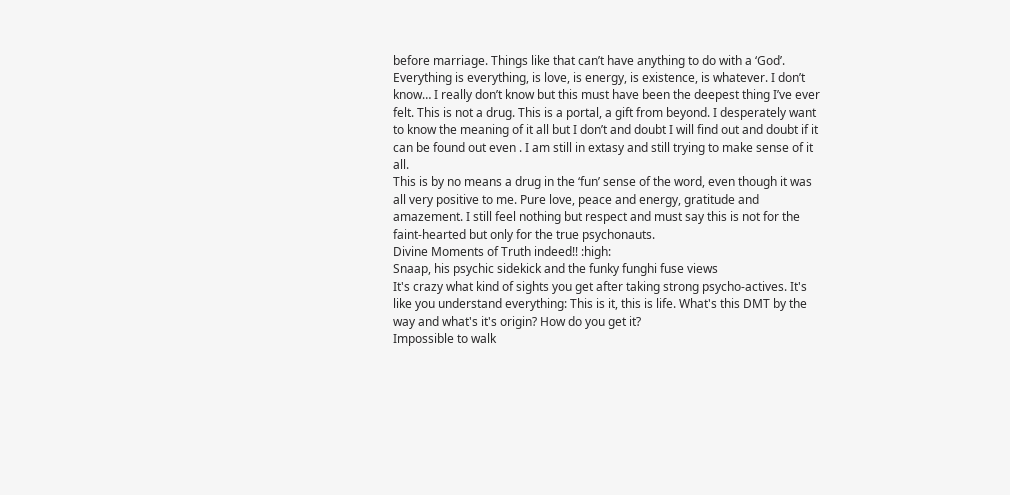before marriage. Things like that can’t have anything to do with a ‘God’. Everything is everything, is love, is energy, is existence, is whatever. I don’t know… I really don’t know but this must have been the deepest thing I’ve ever felt. This is not a drug. This is a portal, a gift from beyond. I desperately want to know the meaning of it all but I don’t and doubt I will find out and doubt if it can be found out even . I am still in extasy and still trying to make sense of it all.
This is by no means a drug in the ‘fun’ sense of the word, even though it was all very positive to me. Pure love, peace and energy, gratitude and amazement. I still feel nothing but respect and must say this is not for the faint-hearted but only for the true psychonauts.
Divine Moments of Truth indeed!! :high:
Snaap, his psychic sidekick and the funky funghi fuse views
It's crazy what kind of sights you get after taking strong psycho-actives. It's like you understand everything: This is it, this is life. What's this DMT by the way and what's it's origin? How do you get it?
Impossible to walk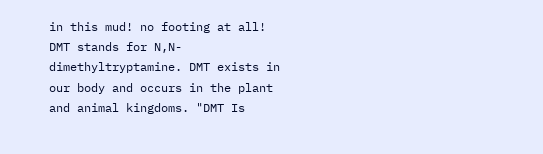in this mud! no footing at all!
DMT stands for N,N-dimethyltryptamine. DMT exists in our body and occurs in the plant and animal kingdoms. "DMT Is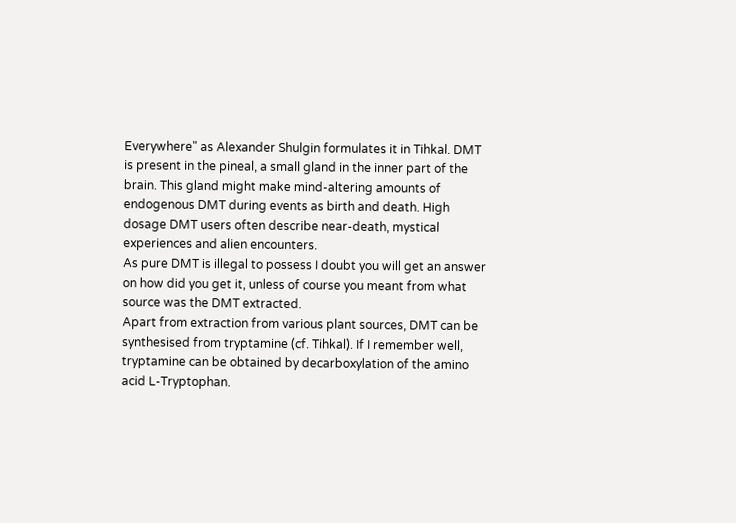Everywhere" as Alexander Shulgin formulates it in Tihkal. DMT is present in the pineal, a small gland in the inner part of the brain. This gland might make mind-altering amounts of endogenous DMT during events as birth and death. High dosage DMT users often describe near-death, mystical experiences and alien encounters.
As pure DMT is illegal to possess I doubt you will get an answer on how did you get it, unless of course you meant from what source was the DMT extracted.
Apart from extraction from various plant sources, DMT can be synthesised from tryptamine (cf. Tihkal). If I remember well, tryptamine can be obtained by decarboxylation of the amino acid L-Tryptophan.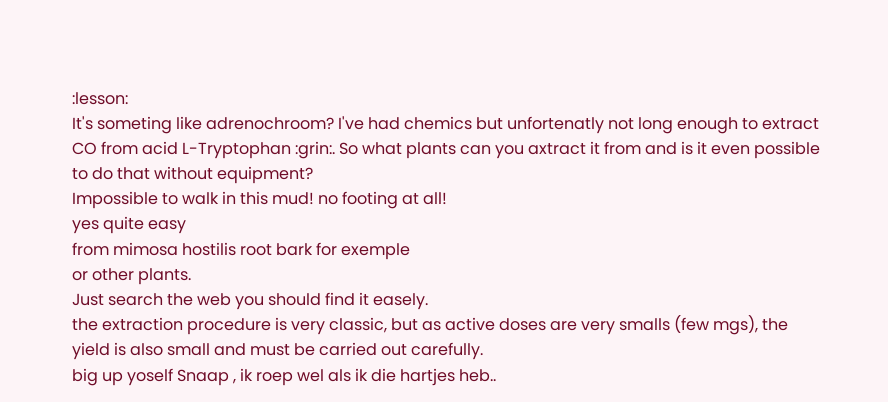:lesson:
It's someting like adrenochroom? I've had chemics but unfortenatly not long enough to extract CO from acid L-Tryptophan :grin:. So what plants can you axtract it from and is it even possible to do that without equipment?
Impossible to walk in this mud! no footing at all!
yes quite easy
from mimosa hostilis root bark for exemple
or other plants.
Just search the web you should find it easely.
the extraction procedure is very classic, but as active doses are very smalls (few mgs), the yield is also small and must be carried out carefully.
big up yoself Snaap , ik roep wel als ik die hartjes heb..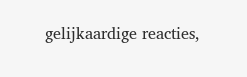gelijkaardige reacties,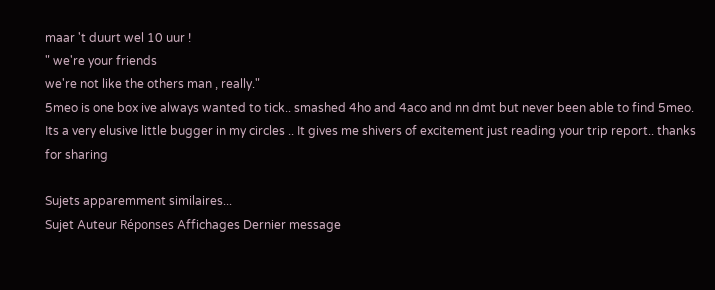maar 't duurt wel 10 uur !
" we're your friends
we're not like the others man , really."
5meo is one box ive always wanted to tick.. smashed 4ho and 4aco and nn dmt but never been able to find 5meo. Its a very elusive little bugger in my circles .. It gives me shivers of excitement just reading your trip report.. thanks for sharing

Sujets apparemment similaires...
Sujet Auteur Réponses Affichages Dernier message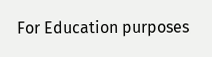For Education purposes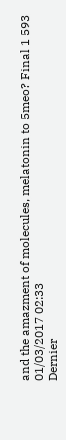and the amazment of molecules, melatonin to 5meo? Final 1 593 01/03/2017 02:33
Dernier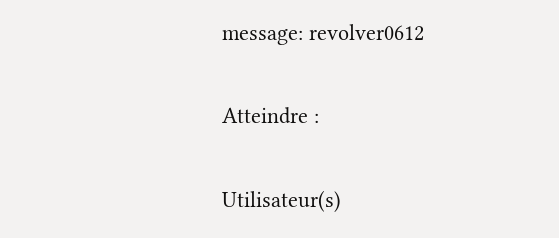message: revolver0612

Atteindre :

Utilisateur(s)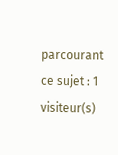parcourant ce sujet : 1 visiteur(s)